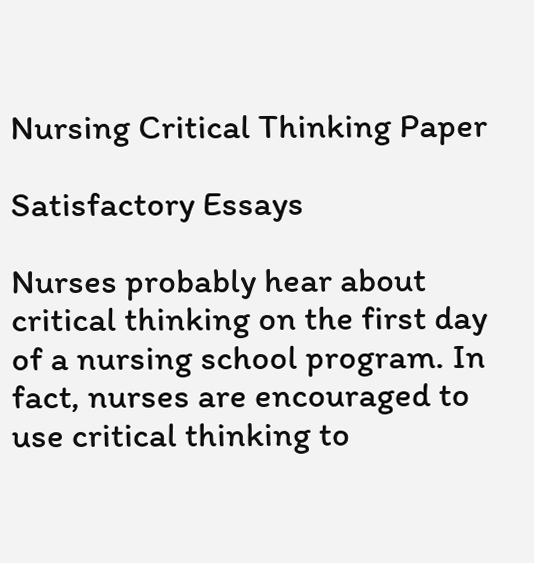Nursing Critical Thinking Paper

Satisfactory Essays

Nurses probably hear about critical thinking on the first day of a nursing school program. In fact, nurses are encouraged to use critical thinking to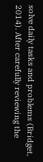solve daily tasks and problems (Bridget, 2014). After carefully reviewing the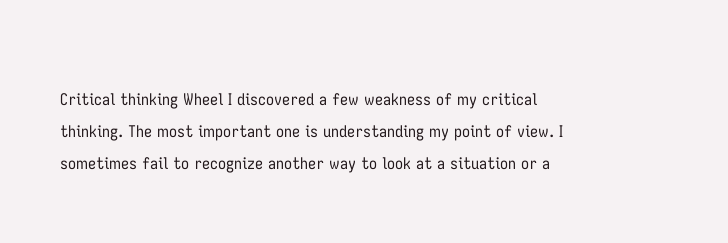Critical thinking Wheel I discovered a few weakness of my critical thinking. The most important one is understanding my point of view. I sometimes fail to recognize another way to look at a situation or a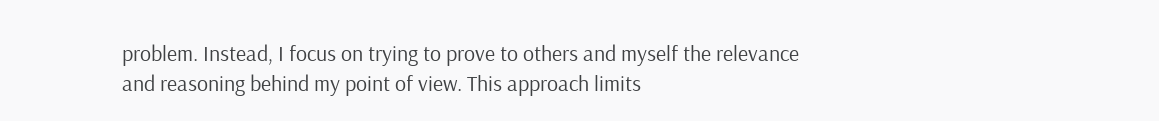problem. Instead, I focus on trying to prove to others and myself the relevance and reasoning behind my point of view. This approach limits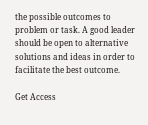the possible outcomes to problem or task. A good leader should be open to alternative solutions and ideas in order to facilitate the best outcome.

Get Access